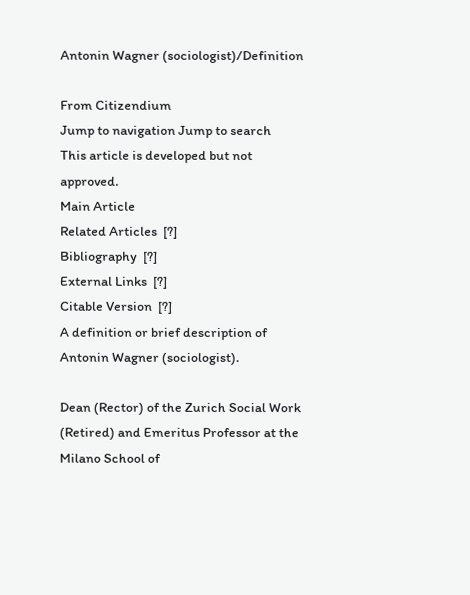Antonin Wagner (sociologist)/Definition

From Citizendium
Jump to navigation Jump to search
This article is developed but not approved.
Main Article
Related Articles  [?]
Bibliography  [?]
External Links  [?]
Citable Version  [?]
A definition or brief description of Antonin Wagner (sociologist).

Dean (Rector) of the Zurich Social Work (Retired) and Emeritus Professor at the Milano School of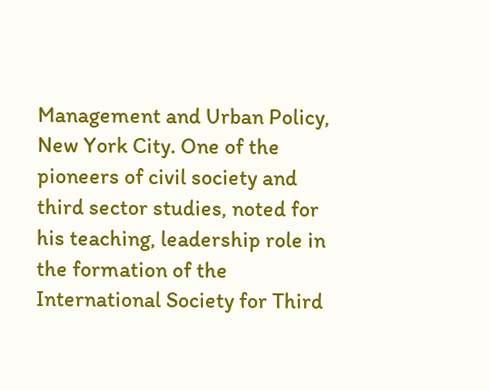Management and Urban Policy, New York City. One of the pioneers of civil society and third sector studies, noted for his teaching, leadership role in the formation of the International Society for Third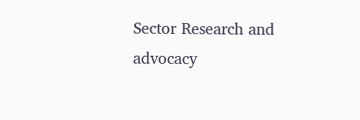Sector Research and advocacy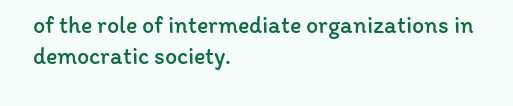of the role of intermediate organizations in democratic society.